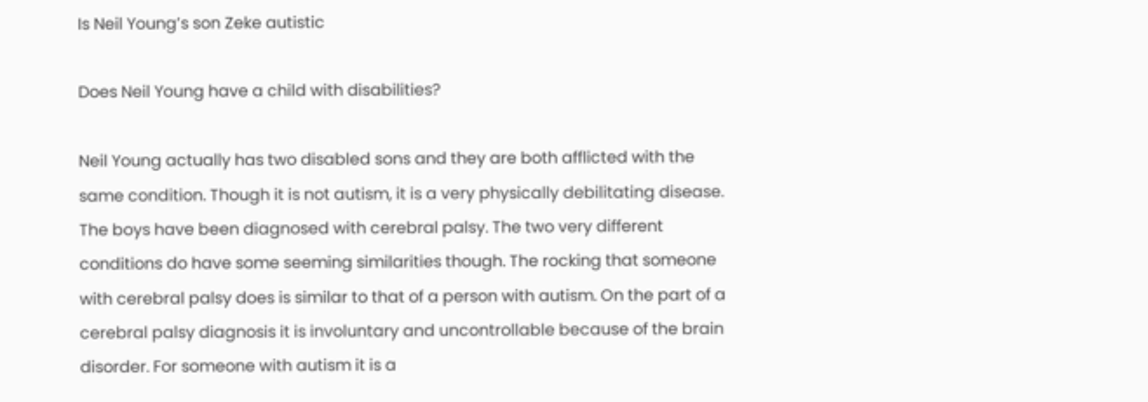Is Neil Young’s son Zeke autistic

Does Neil Young have a child with disabilities?

Neil Young actually has two disabled sons and they are both afflicted with the same condition. Though it is not autism, it is a very physically debilitating disease. The boys have been diagnosed with cerebral palsy. The two very different conditions do have some seeming similarities though. The rocking that someone with cerebral palsy does is similar to that of a person with autism. On the part of a cerebral palsy diagnosis it is involuntary and uncontrollable because of the brain disorder. For someone with autism it is a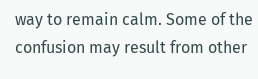way to remain calm. Some of the confusion may result from other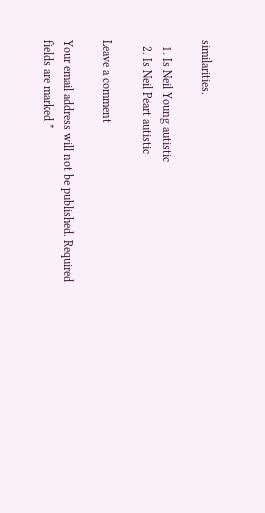similarities.

  1. Is Neil Young autistic
  2. Is Neil Peart autistic

Leave a comment

Your email address will not be published. Required fields are marked *